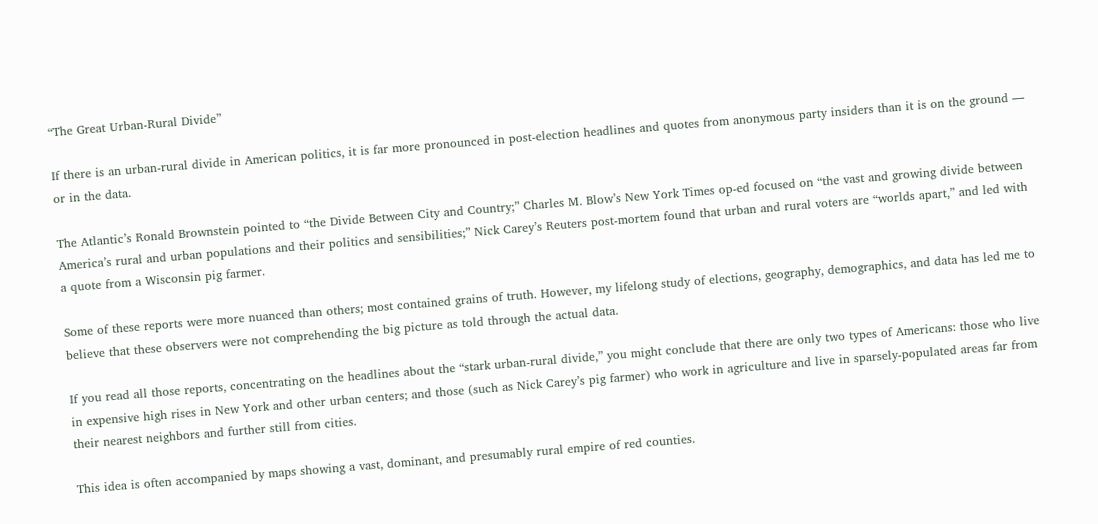“The Great Urban-Rural Divide”

If there is an urban-rural divide in American politics, it is far more pronounced in post-election headlines and quotes from anonymous party insiders than it is on the ground — or in the data.

The Atlantic’s Ronald Brownstein pointed to “the Divide Between City and Country;” Charles M. Blow’s New York Times op-ed focused on “the vast and growing divide between America’s rural and urban populations and their politics and sensibilities;” Nick Carey’s Reuters post-mortem found that urban and rural voters are “worlds apart,” and led with a quote from a Wisconsin pig farmer.

Some of these reports were more nuanced than others; most contained grains of truth. However, my lifelong study of elections, geography, demographics, and data has led me to believe that these observers were not comprehending the big picture as told through the actual data.

If you read all those reports, concentrating on the headlines about the “stark urban-rural divide,” you might conclude that there are only two types of Americans: those who live in expensive high rises in New York and other urban centers; and those (such as Nick Carey’s pig farmer) who work in agriculture and live in sparsely-populated areas far from their nearest neighbors and further still from cities.

This idea is often accompanied by maps showing a vast, dominant, and presumably rural empire of red counties.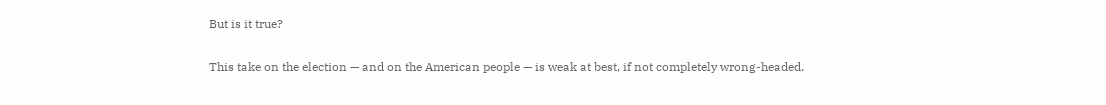But is it true?

This take on the election — and on the American people — is weak at best, if not completely wrong-headed.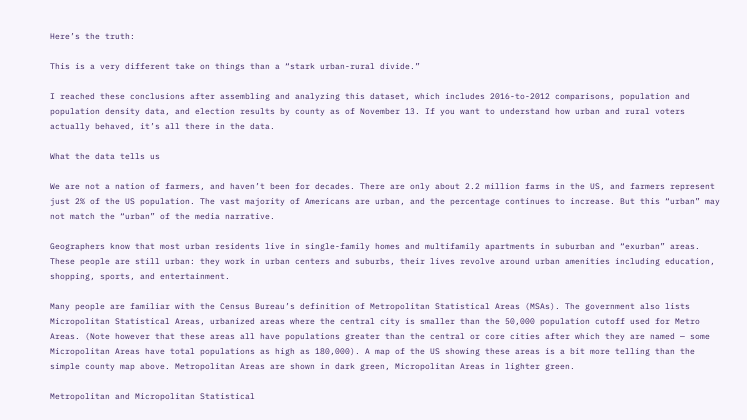Here’s the truth:

This is a very different take on things than a “stark urban-rural divide.”

I reached these conclusions after assembling and analyzing this dataset, which includes 2016-to-2012 comparisons, population and population density data, and election results by county as of November 13. If you want to understand how urban and rural voters actually behaved, it’s all there in the data.

What the data tells us

We are not a nation of farmers, and haven’t been for decades. There are only about 2.2 million farms in the US, and farmers represent just 2% of the US population. The vast majority of Americans are urban, and the percentage continues to increase. But this “urban” may not match the “urban” of the media narrative.

Geographers know that most urban residents live in single-family homes and multifamily apartments in suburban and “exurban” areas. These people are still urban: they work in urban centers and suburbs, their lives revolve around urban amenities including education, shopping, sports, and entertainment.

Many people are familiar with the Census Bureau’s definition of Metropolitan Statistical Areas (MSAs). The government also lists Micropolitan Statistical Areas, urbanized areas where the central city is smaller than the 50,000 population cutoff used for Metro Areas. (Note however that these areas all have populations greater than the central or core cities after which they are named — some Micropolitan Areas have total populations as high as 180,000). A map of the US showing these areas is a bit more telling than the simple county map above. Metropolitan Areas are shown in dark green, Micropolitan Areas in lighter green.

Metropolitan and Micropolitan Statistical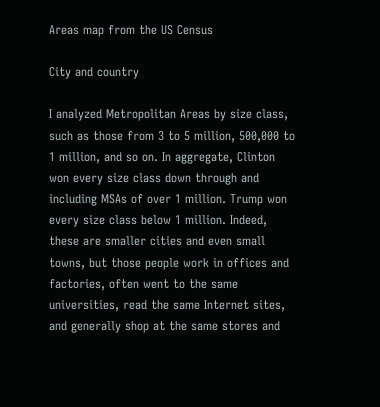Areas map from the US Census

City and country

I analyzed Metropolitan Areas by size class, such as those from 3 to 5 million, 500,000 to 1 million, and so on. In aggregate, Clinton won every size class down through and including MSAs of over 1 million. Trump won every size class below 1 million. Indeed, these are smaller cities and even small towns, but those people work in offices and factories, often went to the same universities, read the same Internet sites, and generally shop at the same stores and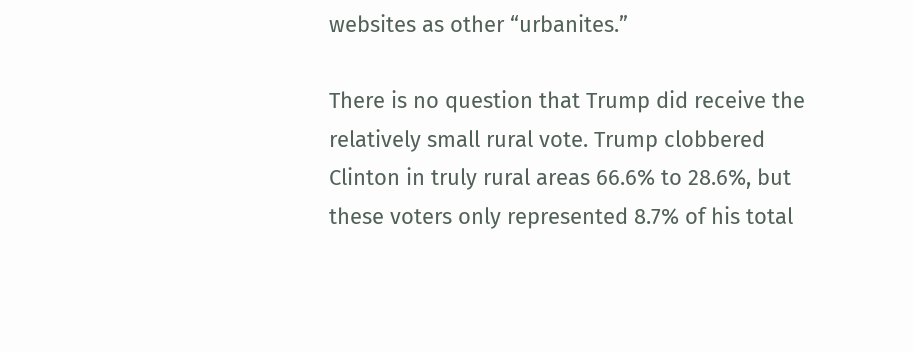websites as other “urbanites.”

There is no question that Trump did receive the relatively small rural vote. Trump clobbered Clinton in truly rural areas 66.6% to 28.6%, but these voters only represented 8.7% of his total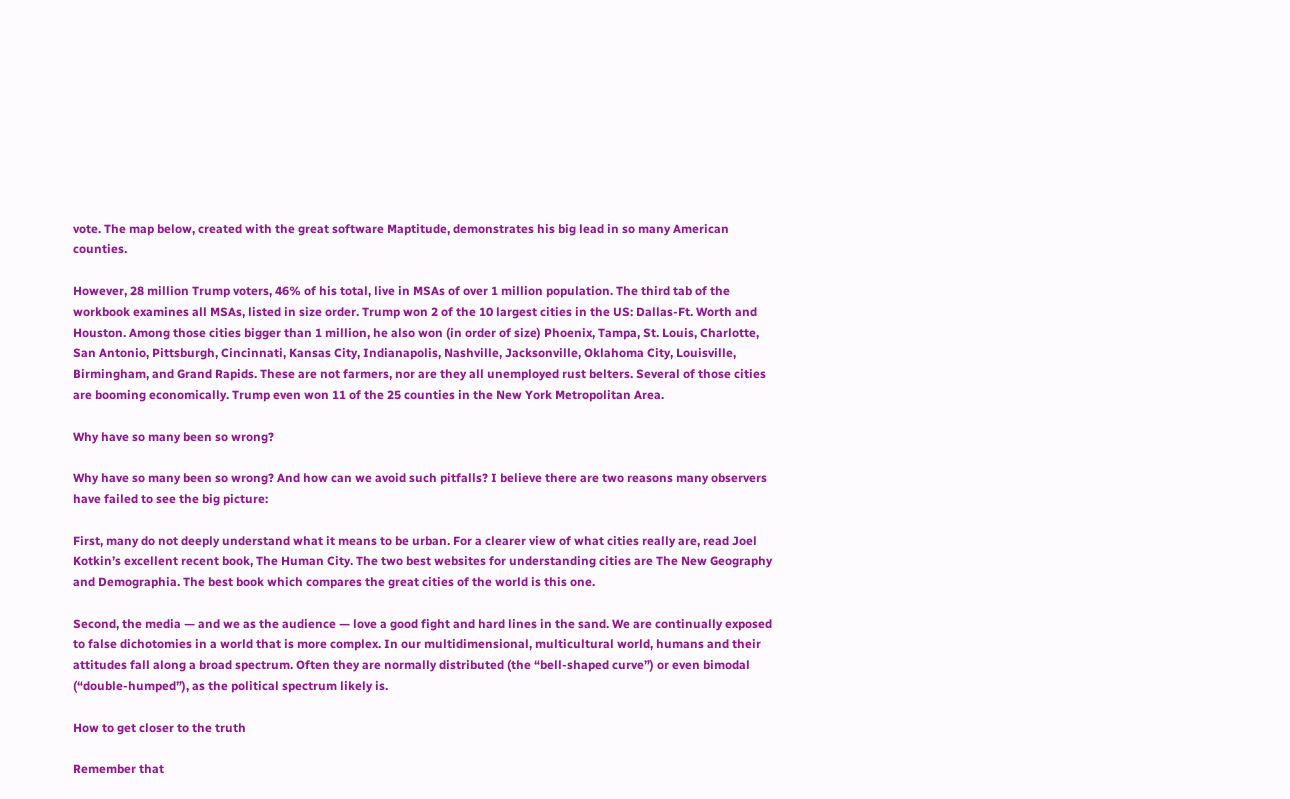vote. The map below, created with the great software Maptitude, demonstrates his big lead in so many American counties.

However, 28 million Trump voters, 46% of his total, live in MSAs of over 1 million population. The third tab of the workbook examines all MSAs, listed in size order. Trump won 2 of the 10 largest cities in the US: Dallas-Ft. Worth and Houston. Among those cities bigger than 1 million, he also won (in order of size) Phoenix, Tampa, St. Louis, Charlotte, San Antonio, Pittsburgh, Cincinnati, Kansas City, Indianapolis, Nashville, Jacksonville, Oklahoma City, Louisville, Birmingham, and Grand Rapids. These are not farmers, nor are they all unemployed rust belters. Several of those cities are booming economically. Trump even won 11 of the 25 counties in the New York Metropolitan Area.

Why have so many been so wrong?

Why have so many been so wrong? And how can we avoid such pitfalls? I believe there are two reasons many observers have failed to see the big picture:

First, many do not deeply understand what it means to be urban. For a clearer view of what cities really are, read Joel Kotkin’s excellent recent book, The Human City. The two best websites for understanding cities are The New Geography and Demographia. The best book which compares the great cities of the world is this one.

Second, the media — and we as the audience — love a good fight and hard lines in the sand. We are continually exposed to false dichotomies in a world that is more complex. In our multidimensional, multicultural world, humans and their attitudes fall along a broad spectrum. Often they are normally distributed (the “bell-shaped curve”) or even bimodal (“double-humped”), as the political spectrum likely is.

How to get closer to the truth

Remember that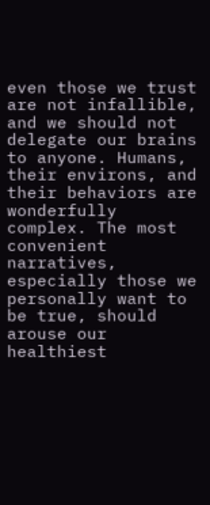even those we trust are not infallible, and we should not delegate our brains to anyone. Humans, their environs, and their behaviors are wonderfully complex. The most convenient narratives, especially those we personally want to be true, should arouse our healthiest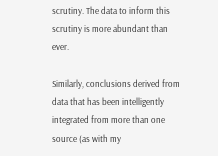scrutiny. The data to inform this scrutiny is more abundant than ever.

Similarly, conclusions derived from data that has been intelligently integrated from more than one source (as with my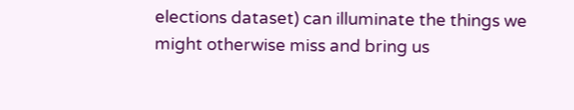elections dataset) can illuminate the things we might otherwise miss and bring us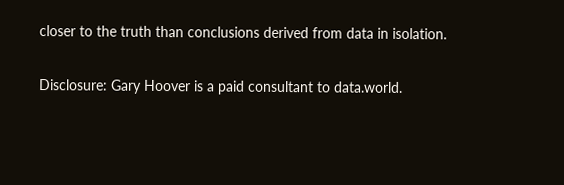closer to the truth than conclusions derived from data in isolation.

Disclosure: Gary Hoover is a paid consultant to data.world.